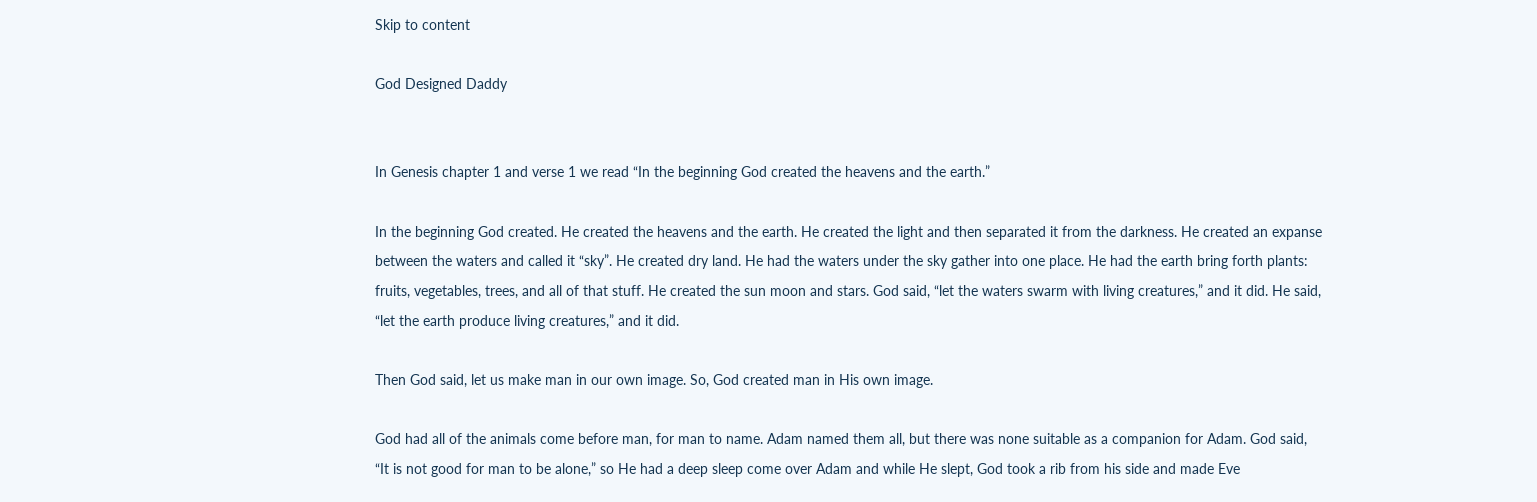Skip to content

God Designed Daddy


In Genesis chapter 1 and verse 1 we read “In the beginning God created the heavens and the earth.”

In the beginning God created. He created the heavens and the earth. He created the light and then separated it from the darkness. He created an expanse between the waters and called it “sky”. He created dry land. He had the waters under the sky gather into one place. He had the earth bring forth plants: fruits, vegetables, trees, and all of that stuff. He created the sun moon and stars. God said, “let the waters swarm with living creatures,” and it did. He said, “let the earth produce living creatures,” and it did.

Then God said, let us make man in our own image. So, God created man in His own image.

God had all of the animals come before man, for man to name. Adam named them all, but there was none suitable as a companion for Adam. God said, “It is not good for man to be alone,” so He had a deep sleep come over Adam and while He slept, God took a rib from his side and made Eve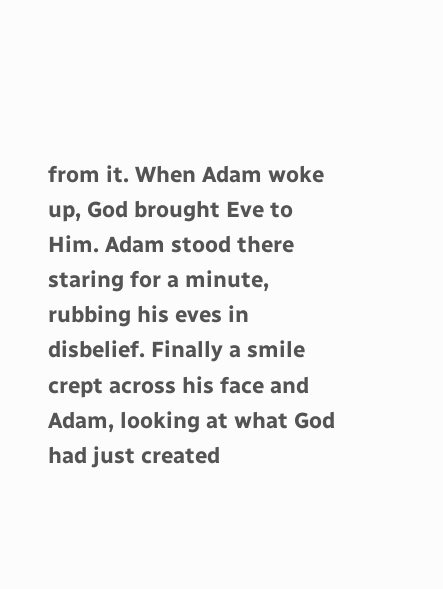from it. When Adam woke up, God brought Eve to Him. Adam stood there staring for a minute, rubbing his eves in disbelief. Finally a smile crept across his face and Adam, looking at what God had just created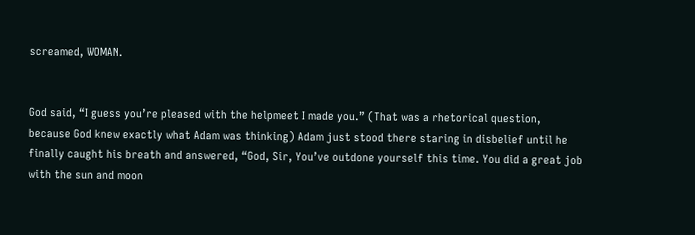screamed, WOMAN.


God said, “I guess you’re pleased with the helpmeet I made you.” (That was a rhetorical question, because God knew exactly what Adam was thinking) Adam just stood there staring in disbelief until he finally caught his breath and answered, “God, Sir, You’ve outdone yourself this time. You did a great job with the sun and moon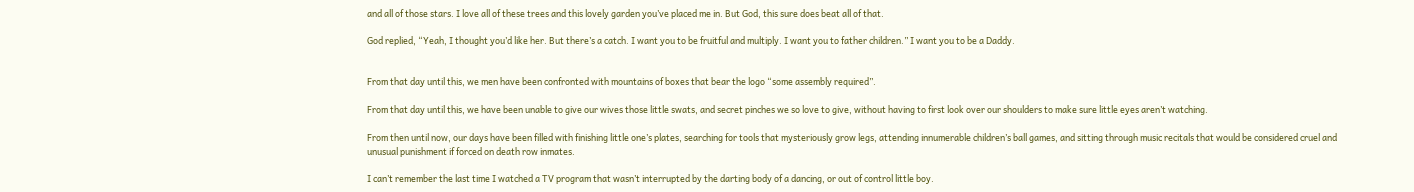and all of those stars. I love all of these trees and this lovely garden you’ve placed me in. But God, this sure does beat all of that.

God replied, “Yeah, I thought you’d like her. But there’s a catch. I want you to be fruitful and multiply. I want you to father children.” I want you to be a Daddy.


From that day until this, we men have been confronted with mountains of boxes that bear the logo “some assembly required”.

From that day until this, we have been unable to give our wives those little swats, and secret pinches we so love to give, without having to first look over our shoulders to make sure little eyes aren’t watching.

From then until now, our days have been filled with finishing little one’s plates, searching for tools that mysteriously grow legs, attending innumerable children’s ball games, and sitting through music recitals that would be considered cruel and unusual punishment if forced on death row inmates.

I can’t remember the last time I watched a TV program that wasn’t interrupted by the darting body of a dancing, or out of control little boy.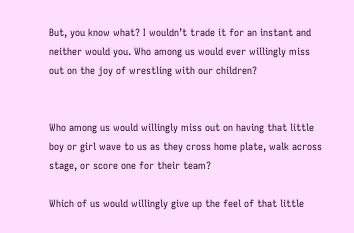But, you know what? I wouldn’t trade it for an instant and neither would you. Who among us would ever willingly miss out on the joy of wrestling with our children?


Who among us would willingly miss out on having that little boy or girl wave to us as they cross home plate, walk across stage, or score one for their team?

Which of us would willingly give up the feel of that little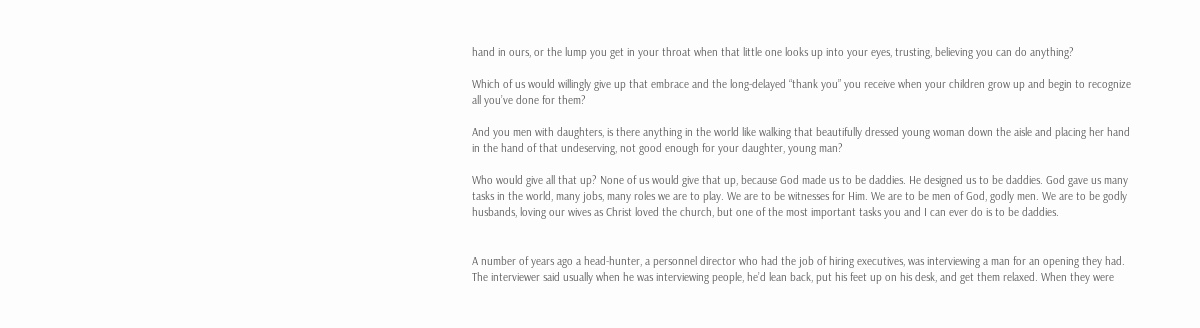hand in ours, or the lump you get in your throat when that little one looks up into your eyes, trusting, believing you can do anything?

Which of us would willingly give up that embrace and the long-delayed “thank you” you receive when your children grow up and begin to recognize all you’ve done for them?

And you men with daughters, is there anything in the world like walking that beautifully dressed young woman down the aisle and placing her hand in the hand of that undeserving, not good enough for your daughter, young man?

Who would give all that up? None of us would give that up, because God made us to be daddies. He designed us to be daddies. God gave us many tasks in the world, many jobs, many roles we are to play. We are to be witnesses for Him. We are to be men of God, godly men. We are to be godly husbands, loving our wives as Christ loved the church, but one of the most important tasks you and I can ever do is to be daddies.


A number of years ago a head-hunter, a personnel director who had the job of hiring executives, was interviewing a man for an opening they had. The interviewer said usually when he was interviewing people, he’d lean back, put his feet up on his desk, and get them relaxed. When they were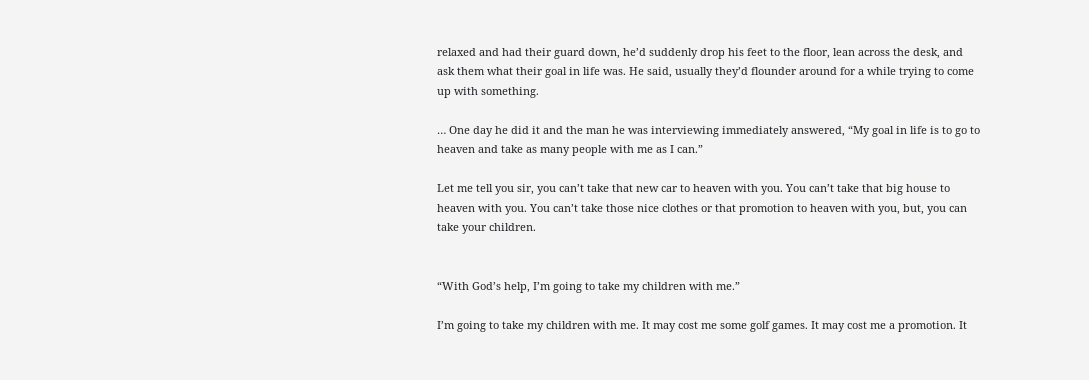relaxed and had their guard down, he’d suddenly drop his feet to the floor, lean across the desk, and ask them what their goal in life was. He said, usually they’d flounder around for a while trying to come up with something.

… One day he did it and the man he was interviewing immediately answered, “My goal in life is to go to heaven and take as many people with me as I can.”

Let me tell you sir, you can’t take that new car to heaven with you. You can’t take that big house to heaven with you. You can’t take those nice clothes or that promotion to heaven with you, but, you can take your children.


“With God’s help, I’m going to take my children with me.”

I’m going to take my children with me. It may cost me some golf games. It may cost me a promotion. It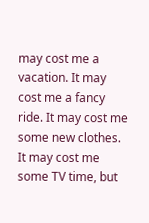may cost me a vacation. It may cost me a fancy ride. It may cost me some new clothes. It may cost me some TV time, but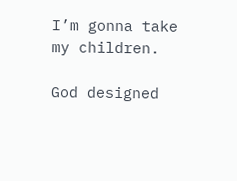I’m gonna take my children.

God designed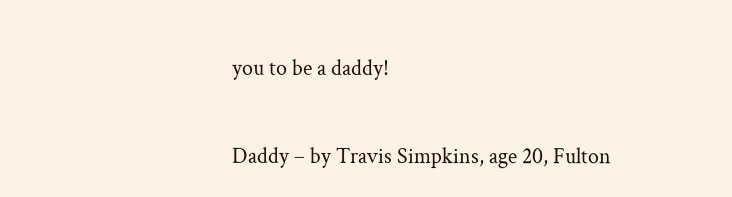you to be a daddy!

Daddy – by Travis Simpkins, age 20, Fulton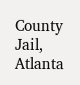County Jail, Atlanta